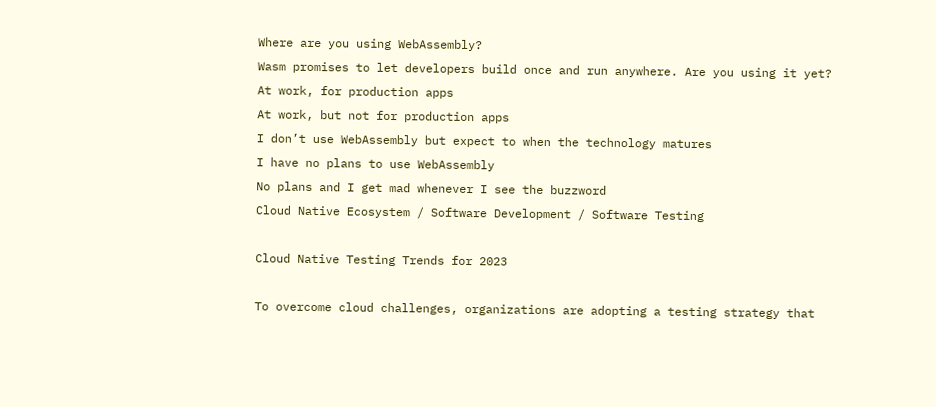Where are you using WebAssembly?
Wasm promises to let developers build once and run anywhere. Are you using it yet?
At work, for production apps
At work, but not for production apps
I don’t use WebAssembly but expect to when the technology matures
I have no plans to use WebAssembly
No plans and I get mad whenever I see the buzzword
Cloud Native Ecosystem / Software Development / Software Testing

Cloud Native Testing Trends for 2023

To overcome cloud challenges, organizations are adopting a testing strategy that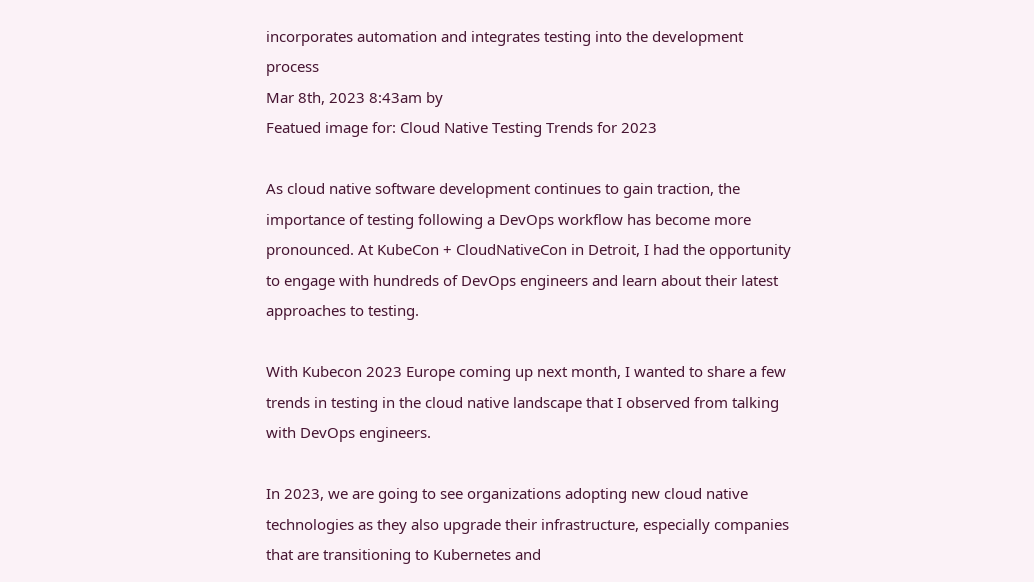incorporates automation and integrates testing into the development process
Mar 8th, 2023 8:43am by
Featued image for: Cloud Native Testing Trends for 2023

As cloud native software development continues to gain traction, the importance of testing following a DevOps workflow has become more pronounced. At KubeCon + CloudNativeCon in Detroit, I had the opportunity to engage with hundreds of DevOps engineers and learn about their latest approaches to testing.

With Kubecon 2023 Europe coming up next month, I wanted to share a few trends in testing in the cloud native landscape that I observed from talking with DevOps engineers.

In 2023, we are going to see organizations adopting new cloud native technologies as they also upgrade their infrastructure, especially companies that are transitioning to Kubernetes and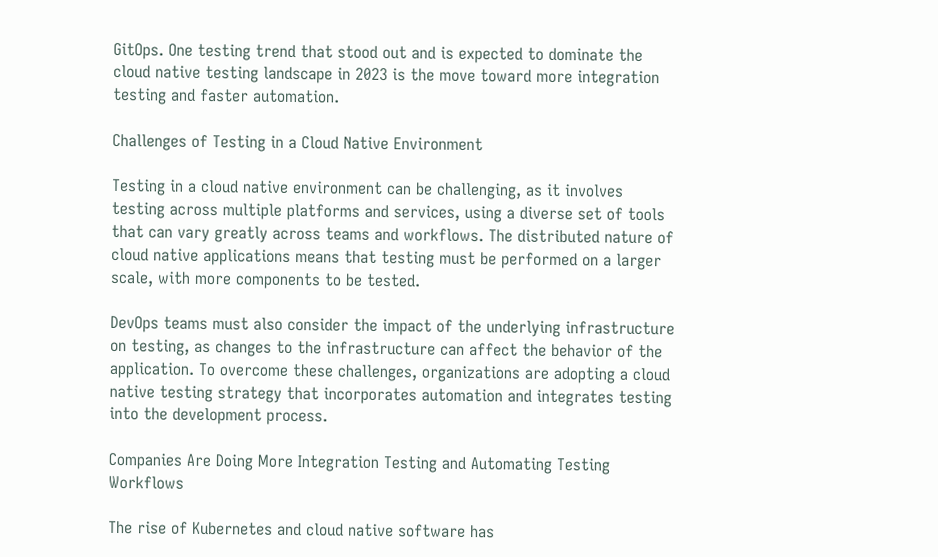GitOps. One testing trend that stood out and is expected to dominate the cloud native testing landscape in 2023 is the move toward more integration testing and faster automation.

Challenges of Testing in a Cloud Native Environment

Testing in a cloud native environment can be challenging, as it involves testing across multiple platforms and services, using a diverse set of tools that can vary greatly across teams and workflows. The distributed nature of cloud native applications means that testing must be performed on a larger scale, with more components to be tested.

DevOps teams must also consider the impact of the underlying infrastructure on testing, as changes to the infrastructure can affect the behavior of the application. To overcome these challenges, organizations are adopting a cloud native testing strategy that incorporates automation and integrates testing into the development process.

Companies Are Doing More Integration Testing and Automating Testing Workflows

The rise of Kubernetes and cloud native software has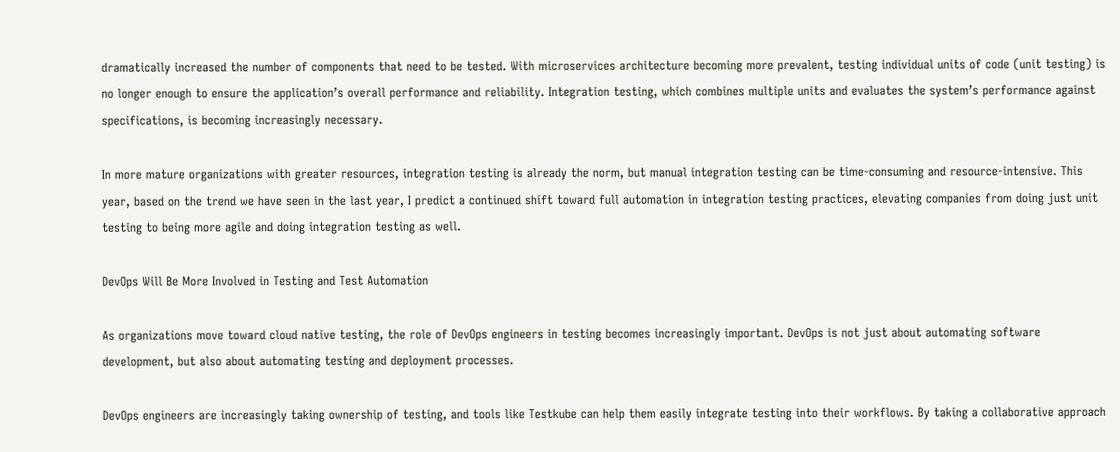dramatically increased the number of components that need to be tested. With microservices architecture becoming more prevalent, testing individual units of code (unit testing) is no longer enough to ensure the application’s overall performance and reliability. Integration testing, which combines multiple units and evaluates the system’s performance against specifications, is becoming increasingly necessary.

In more mature organizations with greater resources, integration testing is already the norm, but manual integration testing can be time-consuming and resource-intensive. This year, based on the trend we have seen in the last year, I predict a continued shift toward full automation in integration testing practices, elevating companies from doing just unit testing to being more agile and doing integration testing as well.

DevOps Will Be More Involved in Testing and Test Automation

As organizations move toward cloud native testing, the role of DevOps engineers in testing becomes increasingly important. DevOps is not just about automating software development, but also about automating testing and deployment processes.

DevOps engineers are increasingly taking ownership of testing, and tools like Testkube can help them easily integrate testing into their workflows. By taking a collaborative approach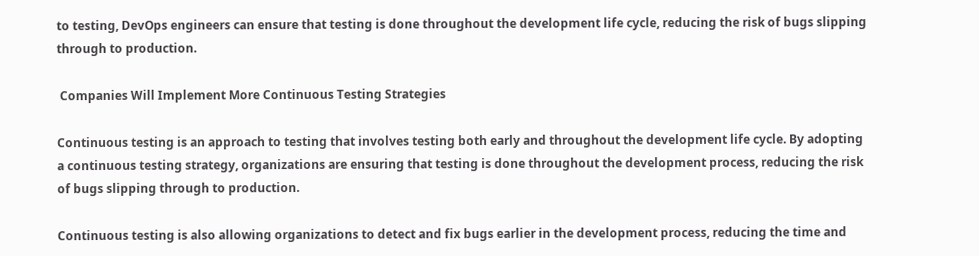to testing, DevOps engineers can ensure that testing is done throughout the development life cycle, reducing the risk of bugs slipping through to production.

 Companies Will Implement More Continuous Testing Strategies

Continuous testing is an approach to testing that involves testing both early and throughout the development life cycle. By adopting a continuous testing strategy, organizations are ensuring that testing is done throughout the development process, reducing the risk of bugs slipping through to production.

Continuous testing is also allowing organizations to detect and fix bugs earlier in the development process, reducing the time and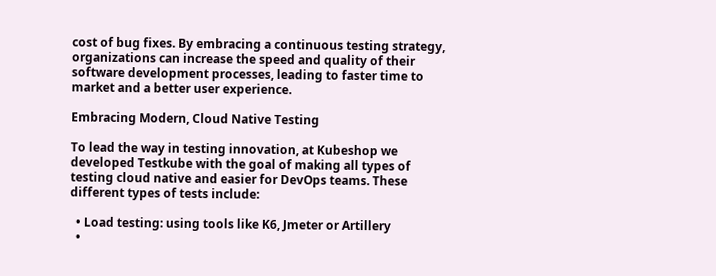cost of bug fixes. By embracing a continuous testing strategy, organizations can increase the speed and quality of their software development processes, leading to faster time to market and a better user experience.

Embracing Modern, Cloud Native Testing

To lead the way in testing innovation, at Kubeshop we developed Testkube with the goal of making all types of testing cloud native and easier for DevOps teams. These different types of tests include:

  • Load testing: using tools like K6, Jmeter or Artillery
  •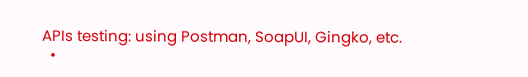APIs testing: using Postman, SoapUI, Gingko, etc.
  •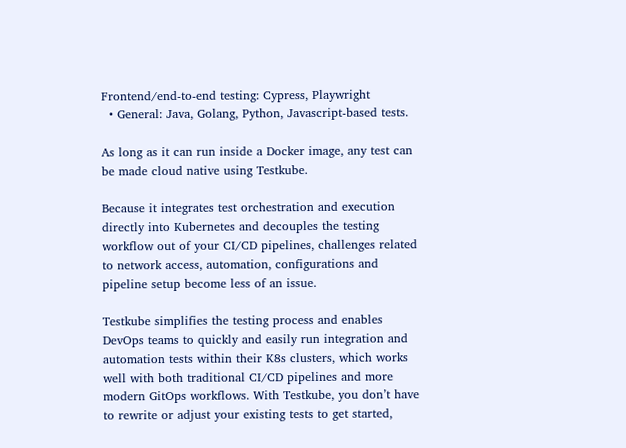Frontend/end-to-end testing: Cypress, Playwright
  • General: Java, Golang, Python, Javascript-based tests.

As long as it can run inside a Docker image, any test can be made cloud native using Testkube.

Because it integrates test orchestration and execution directly into Kubernetes and decouples the testing workflow out of your CI/CD pipelines, challenges related to network access, automation, configurations and pipeline setup become less of an issue.

Testkube simplifies the testing process and enables DevOps teams to quickly and easily run integration and automation tests within their K8s clusters, which works well with both traditional CI/CD pipelines and more modern GitOps workflows. With Testkube, you don’t have to rewrite or adjust your existing tests to get started,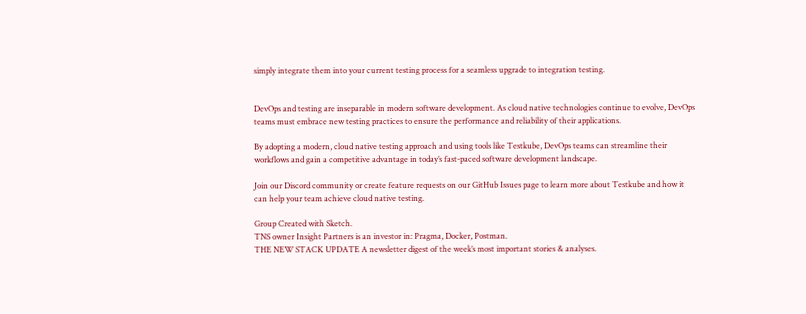simply integrate them into your current testing process for a seamless upgrade to integration testing.


DevOps and testing are inseparable in modern software development. As cloud native technologies continue to evolve, DevOps teams must embrace new testing practices to ensure the performance and reliability of their applications.

By adopting a modern, cloud native testing approach and using tools like Testkube, DevOps teams can streamline their workflows and gain a competitive advantage in today’s fast-paced software development landscape.

Join our Discord community or create feature requests on our GitHub Issues page to learn more about Testkube and how it can help your team achieve cloud native testing.

Group Created with Sketch.
TNS owner Insight Partners is an investor in: Pragma, Docker, Postman.
THE NEW STACK UPDATE A newsletter digest of the week’s most important stories & analyses.